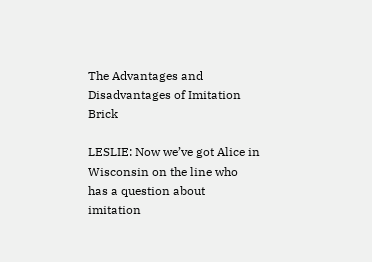The Advantages and Disadvantages of Imitation Brick

LESLIE: Now we’ve got Alice in Wisconsin on the line who has a question about imitation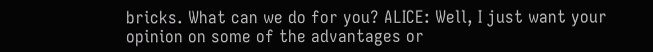bricks. What can we do for you? ALICE: Well, I just want your opinion on some of the advantages or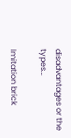disadvantages or the types…

Imitation brick